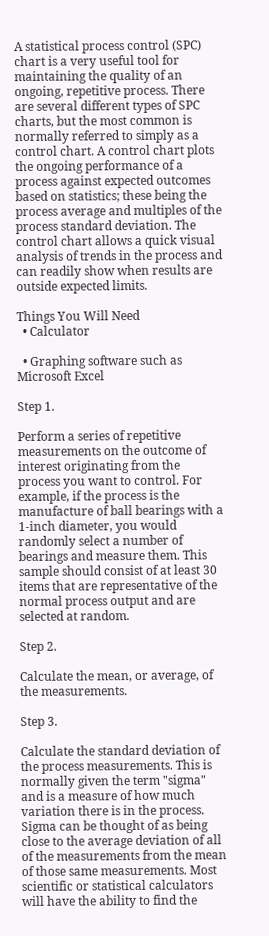A statistical process control (SPC) chart is a very useful tool for maintaining the quality of an ongoing, repetitive process. There are several different types of SPC charts, but the most common is normally referred to simply as a control chart. A control chart plots the ongoing performance of a process against expected outcomes based on statistics; these being the process average and multiples of the process standard deviation. The control chart allows a quick visual analysis of trends in the process and can readily show when results are outside expected limits.

Things You Will Need
  • Calculator

  • Graphing software such as Microsoft Excel

Step 1.

Perform a series of repetitive measurements on the outcome of interest originating from the process you want to control. For example, if the process is the manufacture of ball bearings with a 1-inch diameter, you would randomly select a number of bearings and measure them. This sample should consist of at least 30 items that are representative of the normal process output and are selected at random.

Step 2.

Calculate the mean, or average, of the measurements.

Step 3.

Calculate the standard deviation of the process measurements. This is normally given the term "sigma" and is a measure of how much variation there is in the process. Sigma can be thought of as being close to the average deviation of all of the measurements from the mean of those same measurements. Most scientific or statistical calculators will have the ability to find the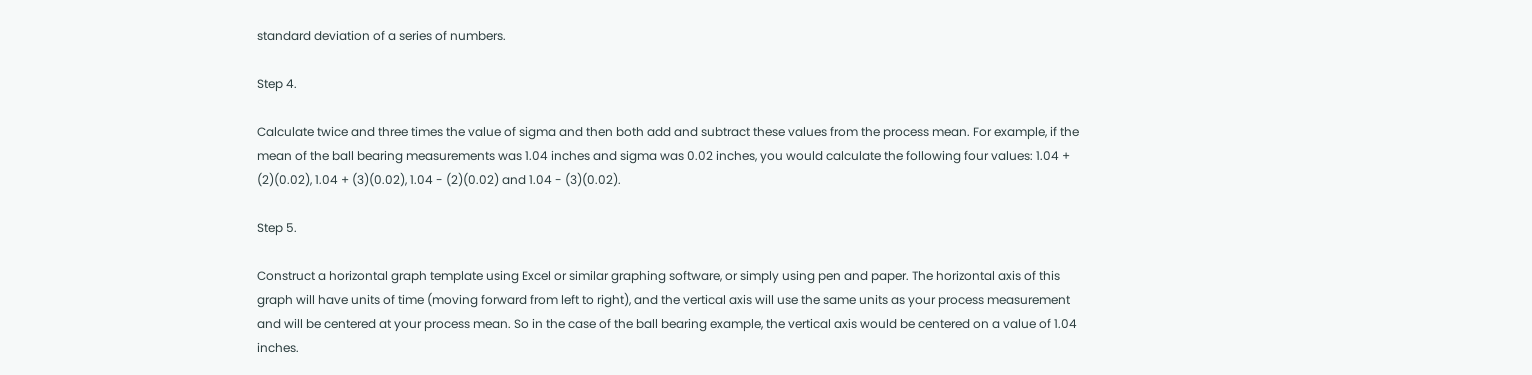standard deviation of a series of numbers.

Step 4.

Calculate twice and three times the value of sigma and then both add and subtract these values from the process mean. For example, if the mean of the ball bearing measurements was 1.04 inches and sigma was 0.02 inches, you would calculate the following four values: 1.04 + (2)(0.02), 1.04 + (3)(0.02), 1.04 - (2)(0.02) and 1.04 - (3)(0.02).

Step 5.

Construct a horizontal graph template using Excel or similar graphing software, or simply using pen and paper. The horizontal axis of this graph will have units of time (moving forward from left to right), and the vertical axis will use the same units as your process measurement and will be centered at your process mean. So in the case of the ball bearing example, the vertical axis would be centered on a value of 1.04 inches.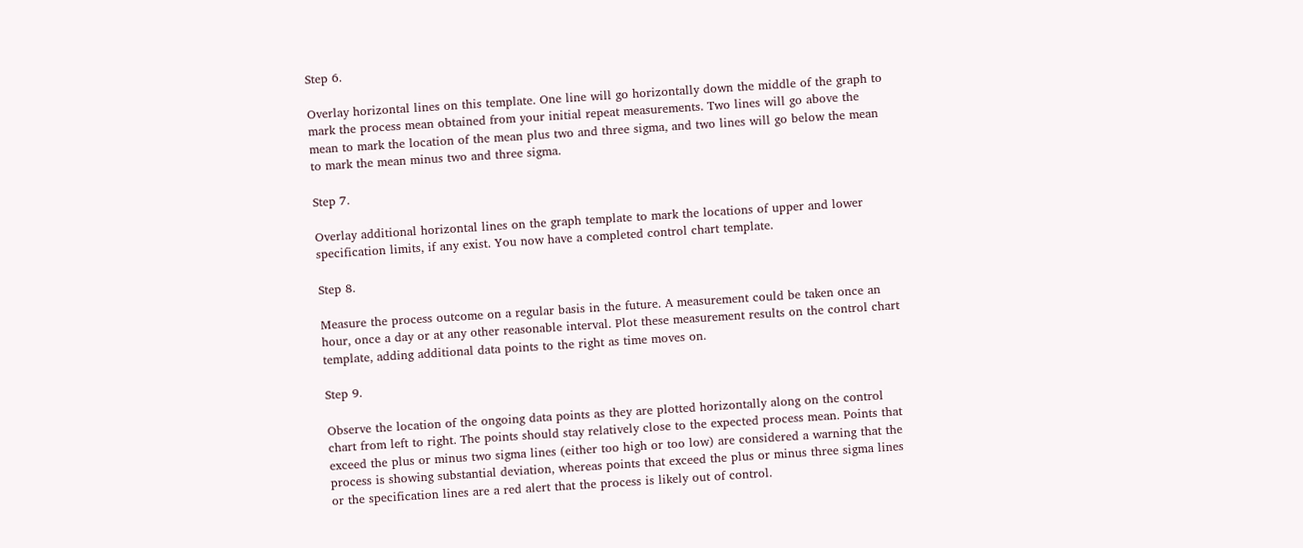Step 6.

Overlay horizontal lines on this template. One line will go horizontally down the middle of the graph to mark the process mean obtained from your initial repeat measurements. Two lines will go above the mean to mark the location of the mean plus two and three sigma, and two lines will go below the mean to mark the mean minus two and three sigma.

Step 7.

Overlay additional horizontal lines on the graph template to mark the locations of upper and lower specification limits, if any exist. You now have a completed control chart template.

Step 8.

Measure the process outcome on a regular basis in the future. A measurement could be taken once an hour, once a day or at any other reasonable interval. Plot these measurement results on the control chart template, adding additional data points to the right as time moves on.

Step 9.

Observe the location of the ongoing data points as they are plotted horizontally along on the control chart from left to right. The points should stay relatively close to the expected process mean. Points that exceed the plus or minus two sigma lines (either too high or too low) are considered a warning that the process is showing substantial deviation, whereas points that exceed the plus or minus three sigma lines or the specification lines are a red alert that the process is likely out of control.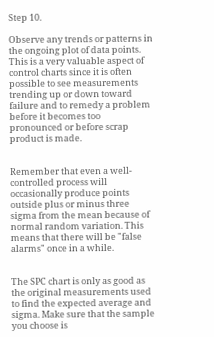Step 10.

Observe any trends or patterns in the ongoing plot of data points. This is a very valuable aspect of control charts since it is often possible to see measurements trending up or down toward failure and to remedy a problem before it becomes too pronounced or before scrap product is made.


Remember that even a well-controlled process will occasionally produce points outside plus or minus three sigma from the mean because of normal random variation. This means that there will be "false alarms" once in a while.


The SPC chart is only as good as the original measurements used to find the expected average and sigma. Make sure that the sample you choose is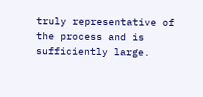truly representative of the process and is sufficiently large.